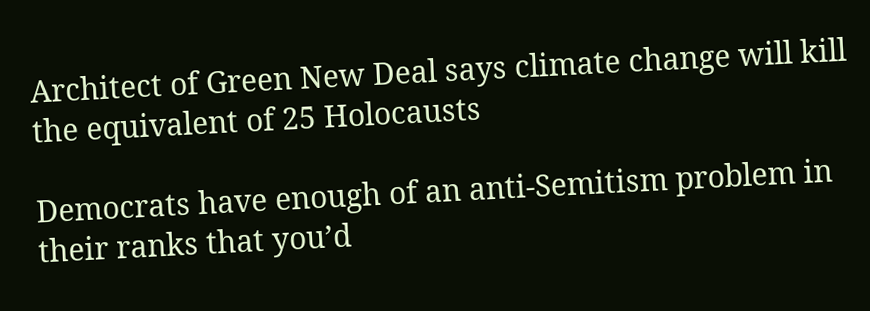Architect of Green New Deal says climate change will kill the equivalent of 25 Holocausts

Democrats have enough of an anti-Semitism problem in their ranks that you’d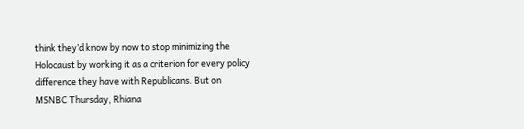think they’d know by now to stop minimizing the Holocaust by working it as a criterion for every policy difference they have with Republicans. But on MSNBC Thursday, Rhiana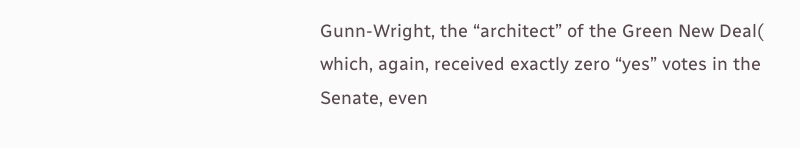Gunn-Wright, the “architect” of the Green New Deal( which, again, received exactly zero “yes” votes in the Senate, even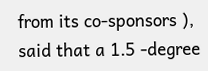from its co-sponsors ), said that a 1.5 -degree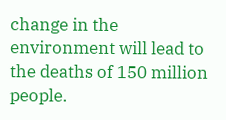change in the environment will lead to the deaths of 150 million people.